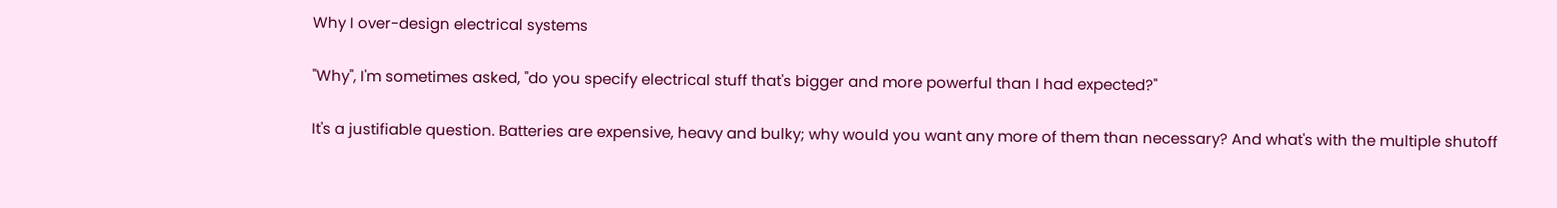Why I over-design electrical systems

"Why", I'm sometimes asked, "do you specify electrical stuff that's bigger and more powerful than I had expected?"

It's a justifiable question. Batteries are expensive, heavy and bulky; why would you want any more of them than necessary? And what's with the multiple shutoff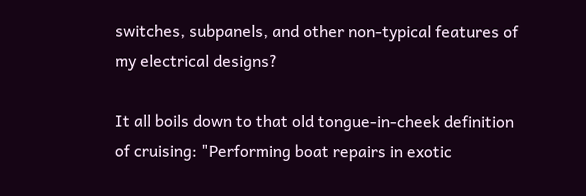switches, subpanels, and other non-typical features of my electrical designs?

It all boils down to that old tongue-in-cheek definition of cruising: "Performing boat repairs in exotic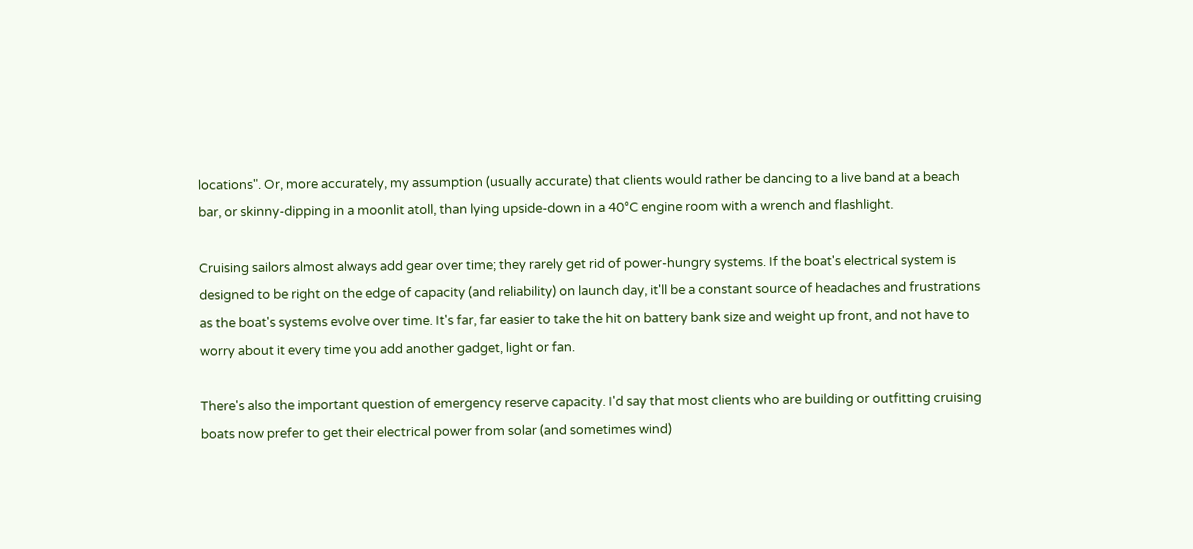locations". Or, more accurately, my assumption (usually accurate) that clients would rather be dancing to a live band at a beach bar, or skinny-dipping in a moonlit atoll, than lying upside-down in a 40°C engine room with a wrench and flashlight.

Cruising sailors almost always add gear over time; they rarely get rid of power-hungry systems. If the boat's electrical system is designed to be right on the edge of capacity (and reliability) on launch day, it'll be a constant source of headaches and frustrations as the boat's systems evolve over time. It's far, far easier to take the hit on battery bank size and weight up front, and not have to worry about it every time you add another gadget, light or fan.

There's also the important question of emergency reserve capacity. I'd say that most clients who are building or outfitting cruising boats now prefer to get their electrical power from solar (and sometimes wind)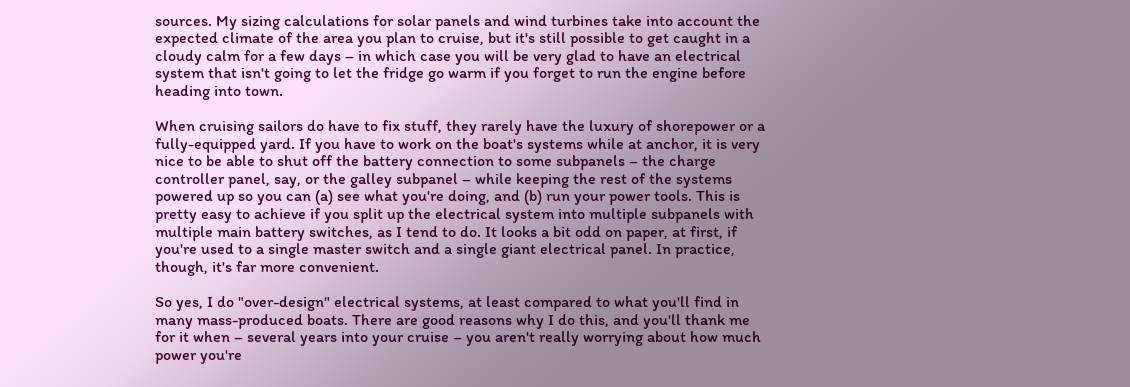sources. My sizing calculations for solar panels and wind turbines take into account the expected climate of the area you plan to cruise, but it's still possible to get caught in a cloudy calm for a few days – in which case you will be very glad to have an electrical system that isn't going to let the fridge go warm if you forget to run the engine before heading into town.

When cruising sailors do have to fix stuff, they rarely have the luxury of shorepower or a fully-equipped yard. If you have to work on the boat's systems while at anchor, it is very nice to be able to shut off the battery connection to some subpanels – the charge controller panel, say, or the galley subpanel – while keeping the rest of the systems powered up so you can (a) see what you're doing, and (b) run your power tools. This is pretty easy to achieve if you split up the electrical system into multiple subpanels with multiple main battery switches, as I tend to do. It looks a bit odd on paper, at first, if you're used to a single master switch and a single giant electrical panel. In practice, though, it's far more convenient.

So yes, I do "over-design" electrical systems, at least compared to what you'll find in many mass-produced boats. There are good reasons why I do this, and you'll thank me for it when – several years into your cruise – you aren't really worrying about how much power you're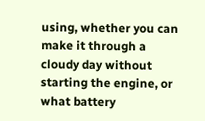using, whether you can make it through a cloudy day without starting the engine, or what battery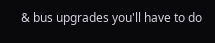& bus upgrades you'll have to do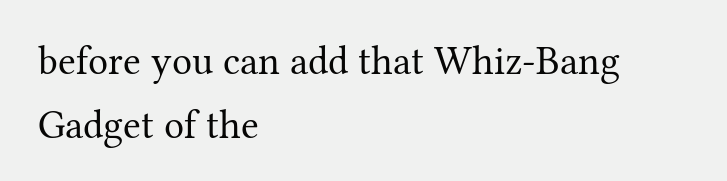before you can add that Whiz-Bang Gadget of the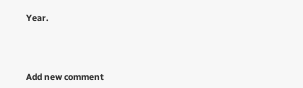Year.




Add new comment